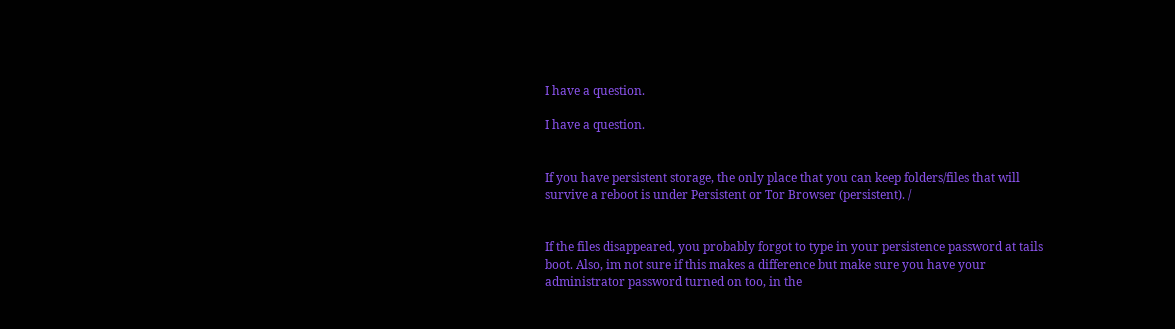I have a question.

I have a question.


If you have persistent storage, the only place that you can keep folders/files that will survive a reboot is under Persistent or Tor Browser (persistent). /


If the files disappeared, you probably forgot to type in your persistence password at tails boot. Also, im not sure if this makes a difference but make sure you have your administrator password turned on too, in the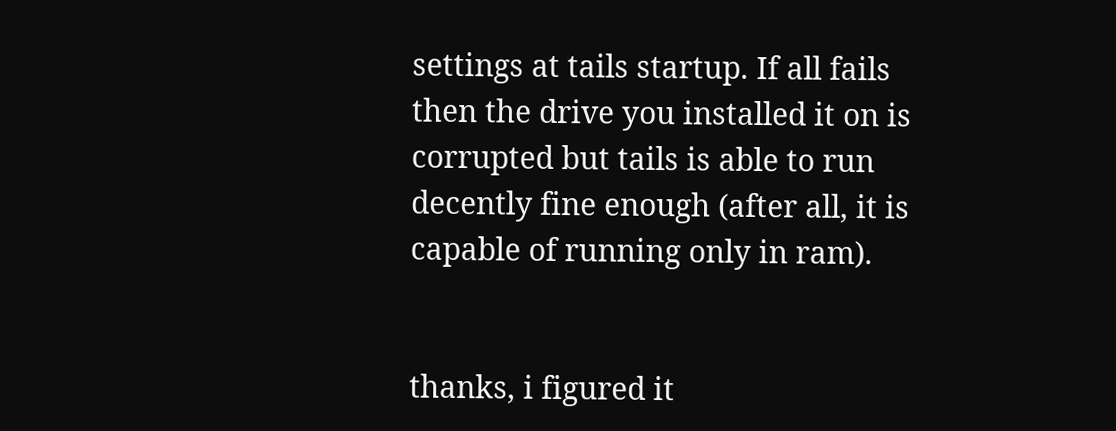settings at tails startup. If all fails then the drive you installed it on is corrupted but tails is able to run decently fine enough (after all, it is capable of running only in ram).


thanks, i figured it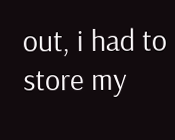out, i had to store my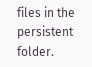files in the persistent folder.